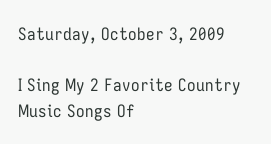Saturday, October 3, 2009

I Sing My 2 Favorite Country Music Songs Of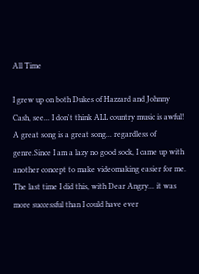All Time

I grew up on both Dukes of Hazzard and Johnny Cash, see... I don't think ALL country music is awful! A great song is a great song... regardless of genre.Since I am a lazy no good sock, I came up with another concept to make videomaking easier for me. The last time I did this, with Dear Angry... it was more successful than I could have ever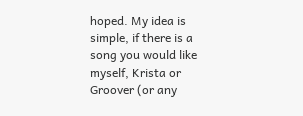hoped. My idea is simple, if there is a song you would like myself, Krista or Groover (or any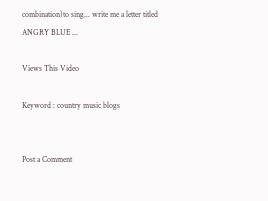combination)to sing... write me a letter titled ANGRY BLUE ...

Views This Video

Keyword : country music blogs


Post a Comment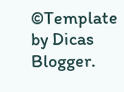©Template by Dicas Blogger.